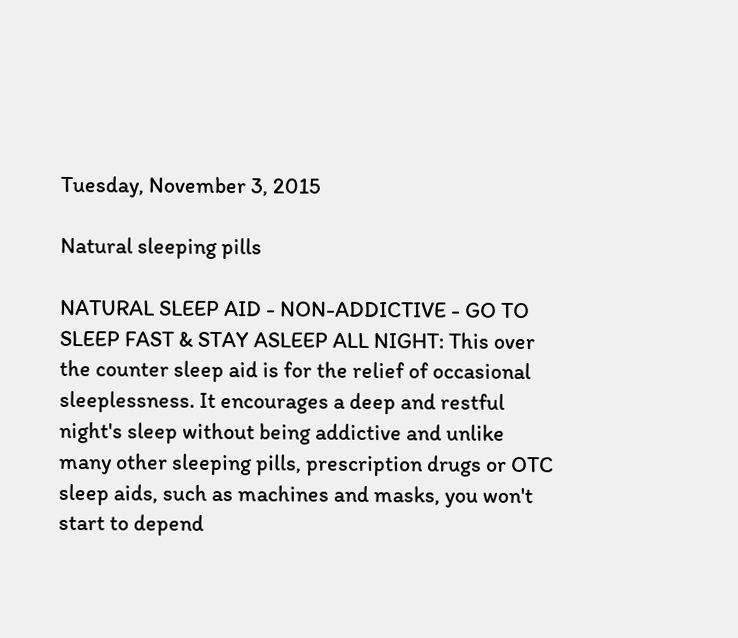Tuesday, November 3, 2015

Natural sleeping pills

NATURAL SLEEP AID - NON-ADDICTIVE - GO TO SLEEP FAST & STAY ASLEEP ALL NIGHT: This over the counter sleep aid is for the relief of occasional sleeplessness. It encourages a deep and restful night's sleep without being addictive and unlike many other sleeping pills, prescription drugs or OTC sleep aids, such as machines and masks, you won't start to depend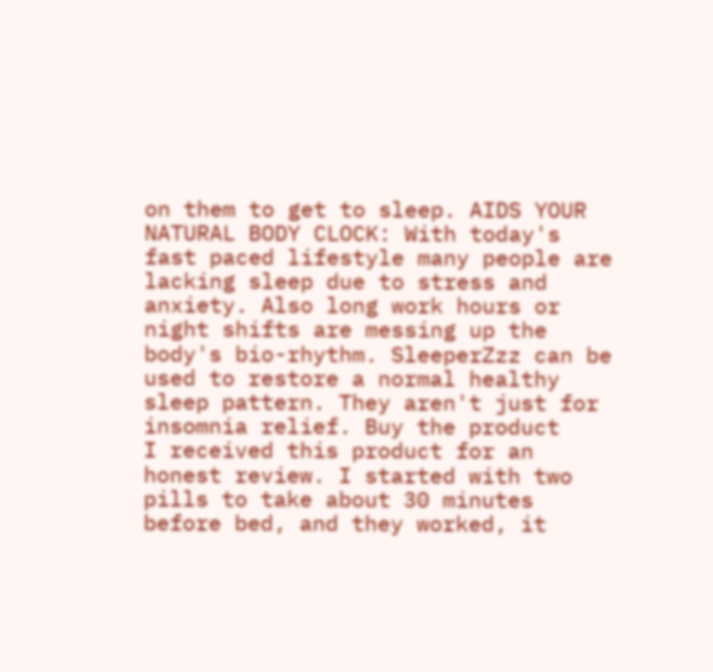on them to get to sleep. AIDS YOUR NATURAL BODY CLOCK: With today's fast paced lifestyle many people are lacking sleep due to stress and anxiety. Also long work hours or night shifts are messing up the body's bio-rhythm. SleeperZzz can be used to restore a normal healthy sleep pattern. They aren't just for insomnia relief. Buy the product
I received this product for an honest review. I started with two pills to take about 30 minutes before bed, and they worked, it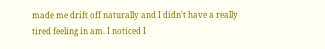made me drift off naturally and I didn't have a really tired feeling in am. I noticed I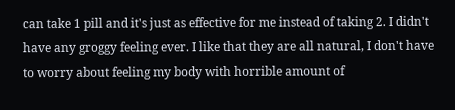can take 1 pill and it's just as effective for me instead of taking 2. I didn't have any groggy feeling ever. I like that they are all natural, I don't have to worry about feeling my body with horrible amount of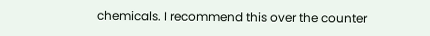chemicals. I recommend this over the counter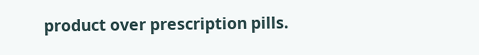product over prescription pills.